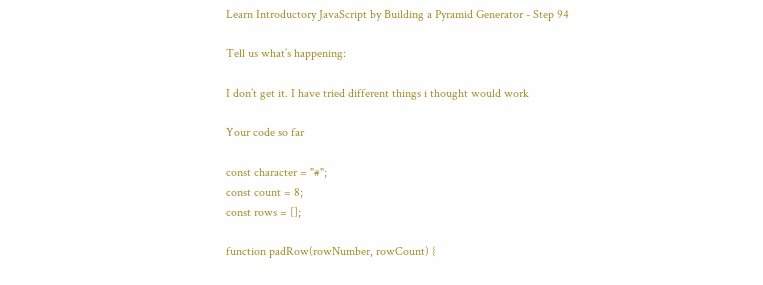Learn Introductory JavaScript by Building a Pyramid Generator - Step 94

Tell us what’s happening:

I don’t get it. I have tried different things i thought would work

Your code so far

const character = "#";
const count = 8;
const rows = [];

function padRow(rowNumber, rowCount) {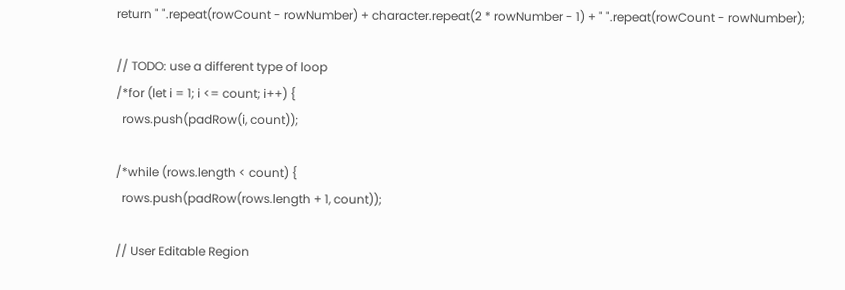return " ".repeat(rowCount - rowNumber) + character.repeat(2 * rowNumber - 1) + " ".repeat(rowCount - rowNumber);

// TODO: use a different type of loop
/*for (let i = 1; i <= count; i++) {
  rows.push(padRow(i, count));

/*while (rows.length < count) {
  rows.push(padRow(rows.length + 1, count));

// User Editable Region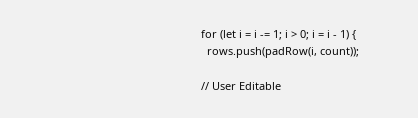for (let i = i -= 1; i > 0; i = i - 1) {
  rows.push(padRow(i, count));

// User Editable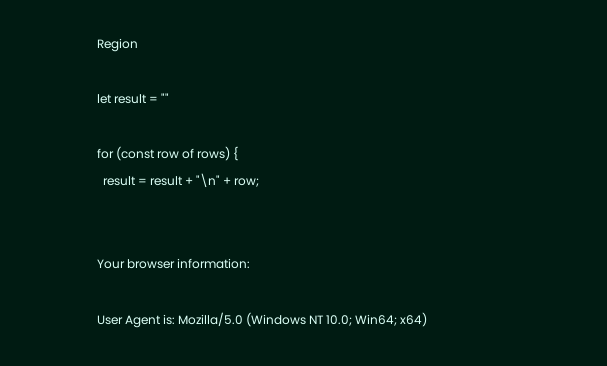Region

let result = ""

for (const row of rows) {
  result = result + "\n" + row;


Your browser information:

User Agent is: Mozilla/5.0 (Windows NT 10.0; Win64; x64)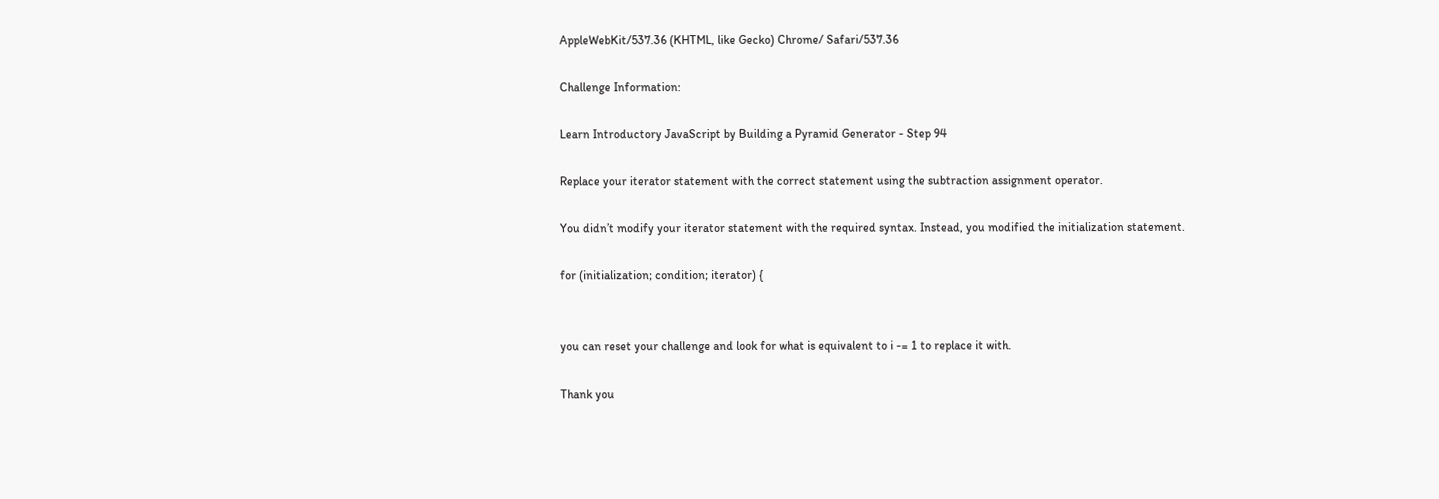AppleWebKit/537.36 (KHTML, like Gecko) Chrome/ Safari/537.36

Challenge Information:

Learn Introductory JavaScript by Building a Pyramid Generator - Step 94

Replace your iterator statement with the correct statement using the subtraction assignment operator.

You didn’t modify your iterator statement with the required syntax. Instead, you modified the initialization statement.

for (initialization; condition; iterator) {


you can reset your challenge and look for what is equivalent to i -= 1 to replace it with.

Thank you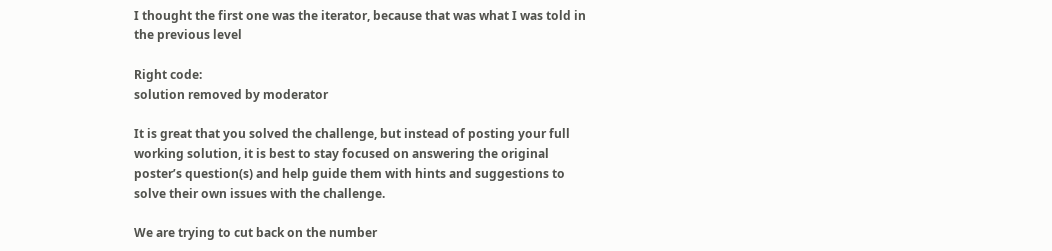I thought the first one was the iterator, because that was what I was told in the previous level

Right code:
solution removed by moderator

It is great that you solved the challenge, but instead of posting your full working solution, it is best to stay focused on answering the original poster’s question(s) and help guide them with hints and suggestions to solve their own issues with the challenge.

We are trying to cut back on the number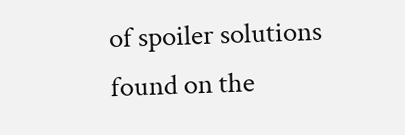of spoiler solutions found on the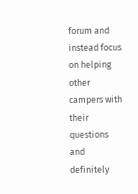forum and instead focus on helping other campers with their questions and definitely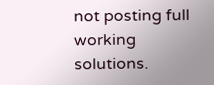not posting full working solutions.